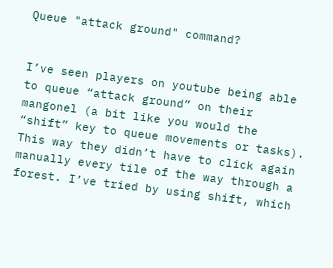Queue "attack ground" command?


I’ve seen players on youtube being able to queue “attack ground” on their mangonel (a bit like you would the “shift” key to queue movements or tasks). This way they didn’t have to click again manually every tile of the way through a forest. I’ve tried by using shift, which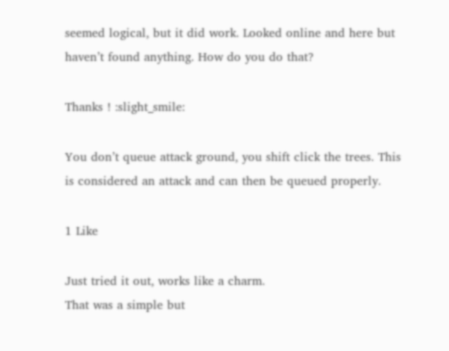seemed logical, but it did work. Looked online and here but haven’t found anything. How do you do that?

Thanks ! :slight_smile:

You don’t queue attack ground, you shift click the trees. This is considered an attack and can then be queued properly.

1 Like

Just tried it out, works like a charm.
That was a simple but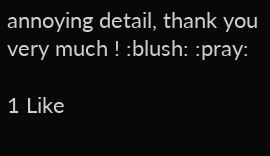annoying detail, thank you very much ! :blush: :pray:

1 Like